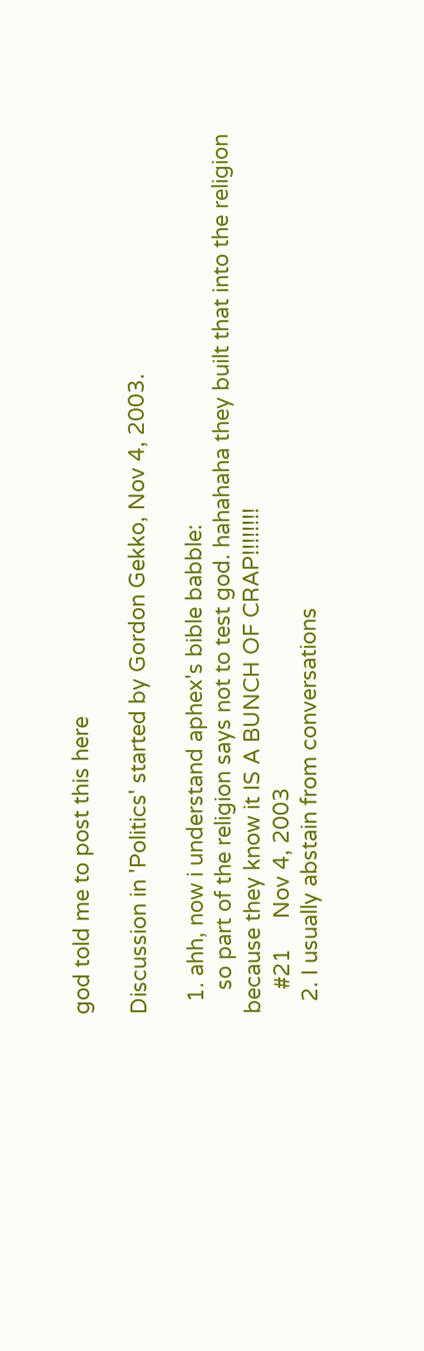god told me to post this here

Discussion in 'Politics' started by Gordon Gekko, Nov 4, 2003.

  1. ahh, now i understand aphex's bible babble:
    so part of the religion says not to test god. hahahaha they built that into the religion because they know it IS A BUNCH OF CRAP!!!!!!!!
    #21     Nov 4, 2003
  2. I usually abstain from conversations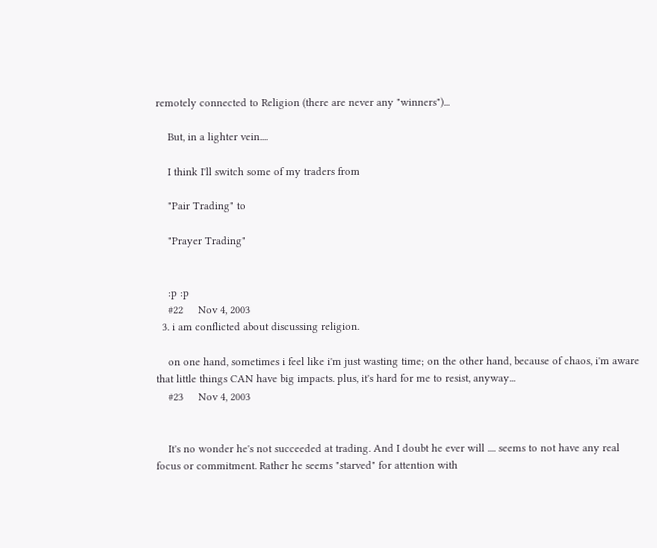remotely connected to Religion (there are never any "winners")...

    But, in a lighter vein....

    I think I'll switch some of my traders from

    "Pair Trading" to

    "Prayer Trading"


    :p :p
    #22     Nov 4, 2003
  3. i am conflicted about discussing religion.

    on one hand, sometimes i feel like i'm just wasting time; on the other hand, because of chaos, i'm aware that little things CAN have big impacts. plus, it's hard for me to resist, anyway...
    #23     Nov 4, 2003


    It's no wonder he's not succeeded at trading. And I doubt he ever will .... seems to not have any real focus or commitment. Rather he seems "starved" for attention with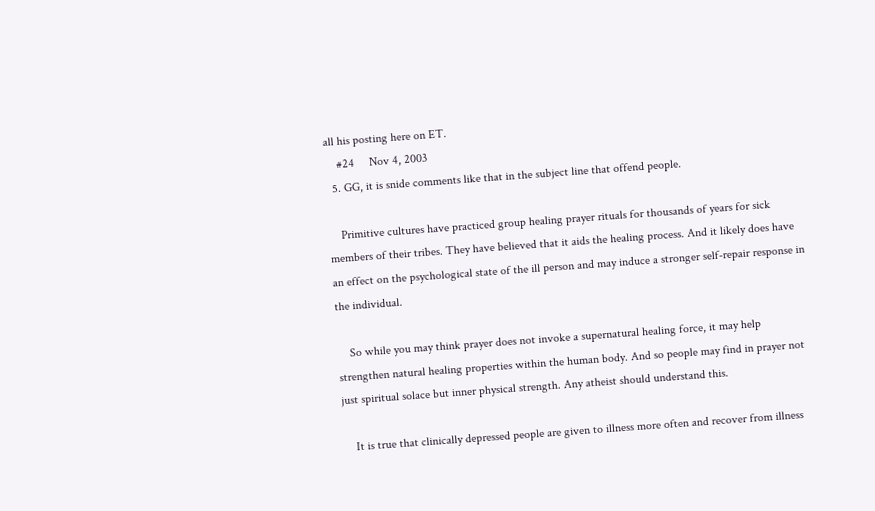all his posting here on ET.
    #24     Nov 4, 2003
  5. GG, it is snide comments like that in the subject line that offend people.

    Primitive cultures have practiced group healing prayer rituals for thousands of years for sick members of their tribes. They have believed that it aids the healing process. And it likely does have an effect on the psychological state of the ill person and may induce a stronger self-repair response in the individual.

    So while you may think prayer does not invoke a supernatural healing force, it may help strengthen natural healing properties within the human body. And so people may find in prayer not just spiritual solace but inner physical strength. Any atheist should understand this.

    It is true that clinically depressed people are given to illness more often and recover from illness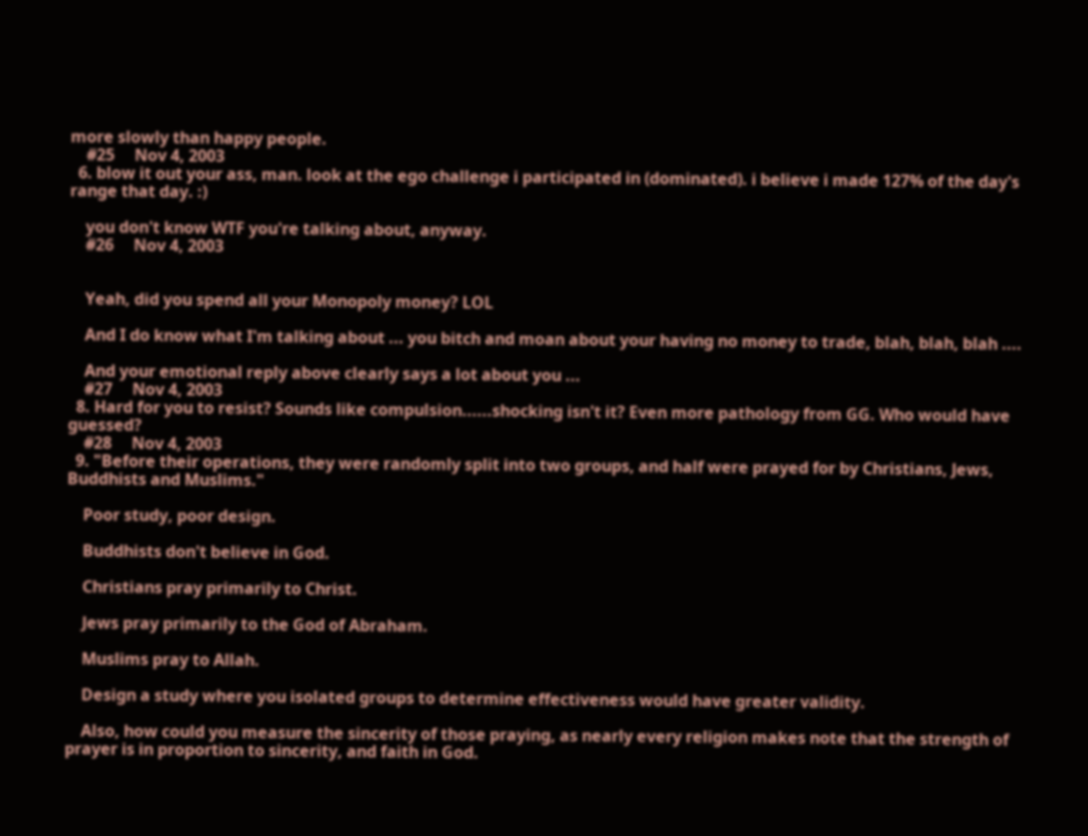more slowly than happy people.
    #25     Nov 4, 2003
  6. blow it out your ass, man. look at the ego challenge i participated in (dominated). i believe i made 127% of the day's range that day. :)

    you don't know WTF you're talking about, anyway.
    #26     Nov 4, 2003


    Yeah, did you spend all your Monopoly money? LOL

    And I do know what I'm talking about ... you bitch and moan about your having no money to trade, blah, blah, blah ....

    And your emotional reply above clearly says a lot about you ...
    #27     Nov 4, 2003
  8. Hard for you to resist? Sounds like compulsion......shocking isn't it? Even more pathology from GG. Who would have guessed?
    #28     Nov 4, 2003
  9. "Before their operations, they were randomly split into two groups, and half were prayed for by Christians, Jews, Buddhists and Muslims."

    Poor study, poor design.

    Buddhists don't believe in God.

    Christians pray primarily to Christ.

    Jews pray primarily to the God of Abraham.

    Muslims pray to Allah.

    Design a study where you isolated groups to determine effectiveness would have greater validity.

    Also, how could you measure the sincerity of those praying, as nearly every religion makes note that the strength of prayer is in proportion to sincerity, and faith in God.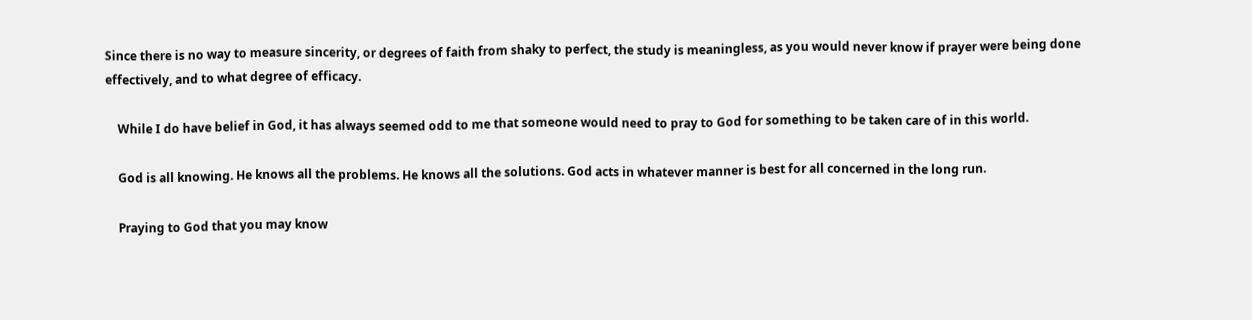Since there is no way to measure sincerity, or degrees of faith from shaky to perfect, the study is meaningless, as you would never know if prayer were being done effectively, and to what degree of efficacy.

    While I do have belief in God, it has always seemed odd to me that someone would need to pray to God for something to be taken care of in this world.

    God is all knowing. He knows all the problems. He knows all the solutions. God acts in whatever manner is best for all concerned in the long run.

    Praying to God that you may know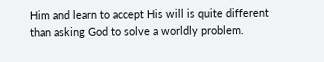Him and learn to accept His will is quite different than asking God to solve a worldly problem.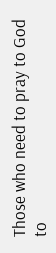Those who need to pray to God to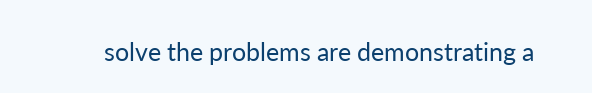solve the problems are demonstrating a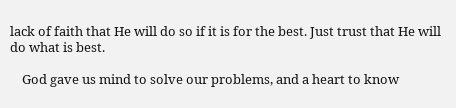lack of faith that He will do so if it is for the best. Just trust that He will do what is best.

    God gave us mind to solve our problems, and a heart to know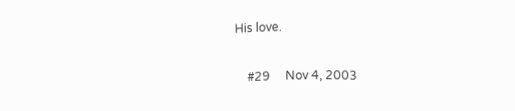His love.

    #29     Nov 4, 2003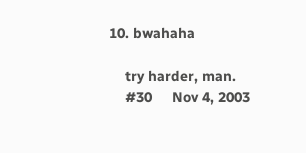10. bwahaha

    try harder, man.
    #30     Nov 4, 2003